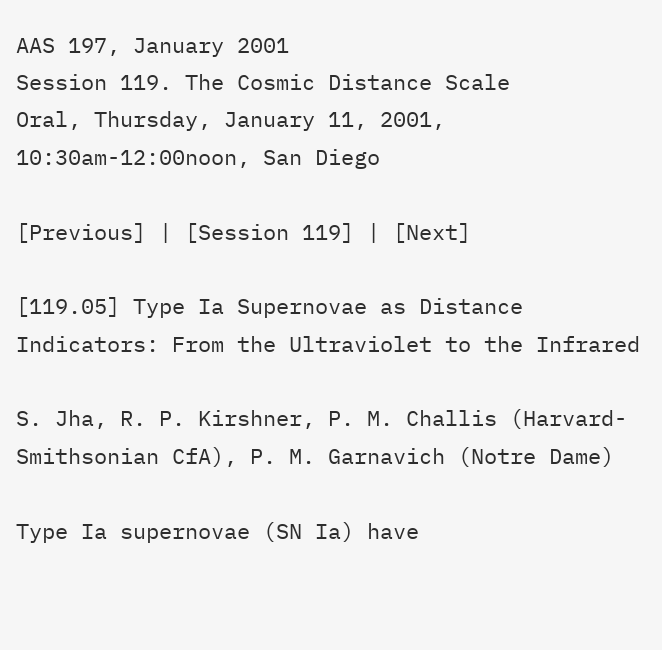AAS 197, January 2001
Session 119. The Cosmic Distance Scale
Oral, Thursday, January 11, 2001, 10:30am-12:00noon, San Diego

[Previous] | [Session 119] | [Next]

[119.05] Type Ia Supernovae as Distance Indicators: From the Ultraviolet to the Infrared

S. Jha, R. P. Kirshner, P. M. Challis (Harvard-Smithsonian CfA), P. M. Garnavich (Notre Dame)

Type Ia supernovae (SN Ia) have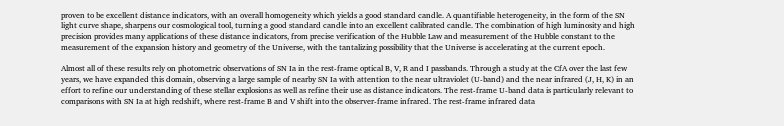proven to be excellent distance indicators, with an overall homogeneity which yields a good standard candle. A quantifiable heterogeneity, in the form of the SN light curve shape, sharpens our cosmological tool, turning a good standard candle into an excellent calibrated candle. The combination of high luminosity and high precision provides many applications of these distance indicators, from precise verification of the Hubble Law and measurement of the Hubble constant to the measurement of the expansion history and geometry of the Universe, with the tantalizing possibility that the Universe is accelerating at the current epoch.

Almost all of these results rely on photometric observations of SN Ia in the rest-frame optical B, V, R and I passbands. Through a study at the CfA over the last few years, we have expanded this domain, observing a large sample of nearby SN Ia with attention to the near ultraviolet (U-band) and the near infrared (J, H, K) in an effort to refine our understanding of these stellar explosions as well as refine their use as distance indicators. The rest-frame U-band data is particularly relevant to comparisons with SN Ia at high redshift, where rest-frame B and V shift into the observer-frame infrared. The rest-frame infrared data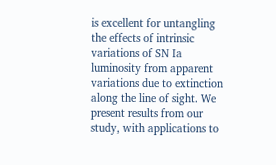is excellent for untangling the effects of intrinsic variations of SN Ia luminosity from apparent variations due to extinction along the line of sight. We present results from our study, with applications to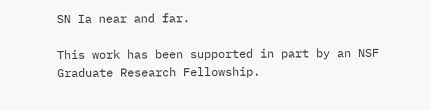SN Ia near and far.

This work has been supported in part by an NSF Graduate Research Fellowship.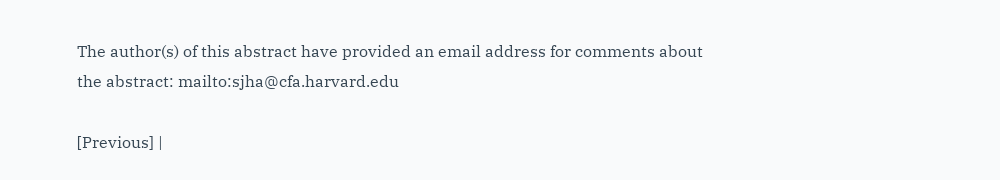The author(s) of this abstract have provided an email address for comments about the abstract: mailto:sjha@cfa.harvard.edu

[Previous] |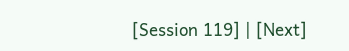[Session 119] | [Next]